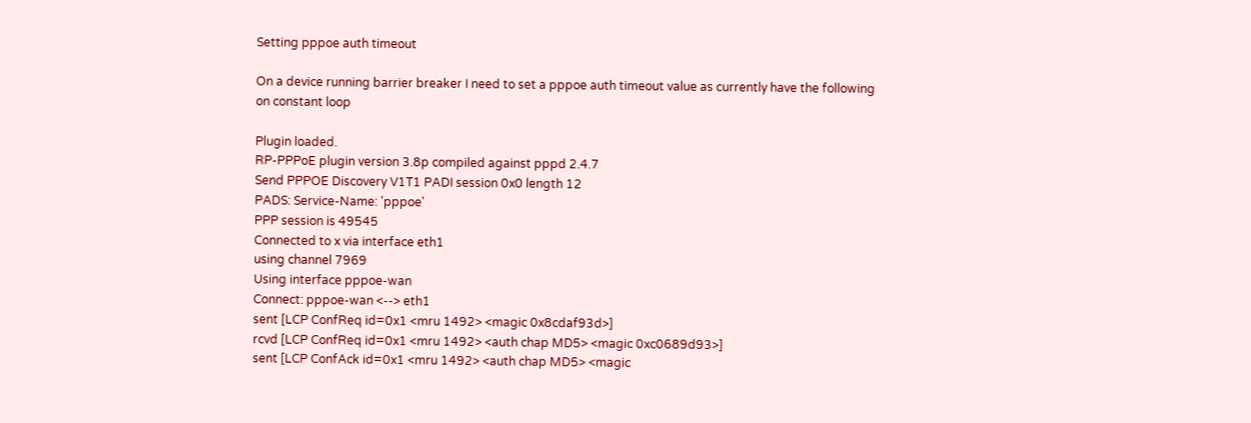Setting pppoe auth timeout

On a device running barrier breaker I need to set a pppoe auth timeout value as currently have the following on constant loop

Plugin loaded.
RP-PPPoE plugin version 3.8p compiled against pppd 2.4.7
Send PPPOE Discovery V1T1 PADI session 0x0 length 12
PADS: Service-Name: 'pppoe'
PPP session is 49545
Connected to x via interface eth1
using channel 7969
Using interface pppoe-wan
Connect: pppoe-wan <--> eth1
sent [LCP ConfReq id=0x1 <mru 1492> <magic 0x8cdaf93d>]
rcvd [LCP ConfReq id=0x1 <mru 1492> <auth chap MD5> <magic 0xc0689d93>]
sent [LCP ConfAck id=0x1 <mru 1492> <auth chap MD5> <magic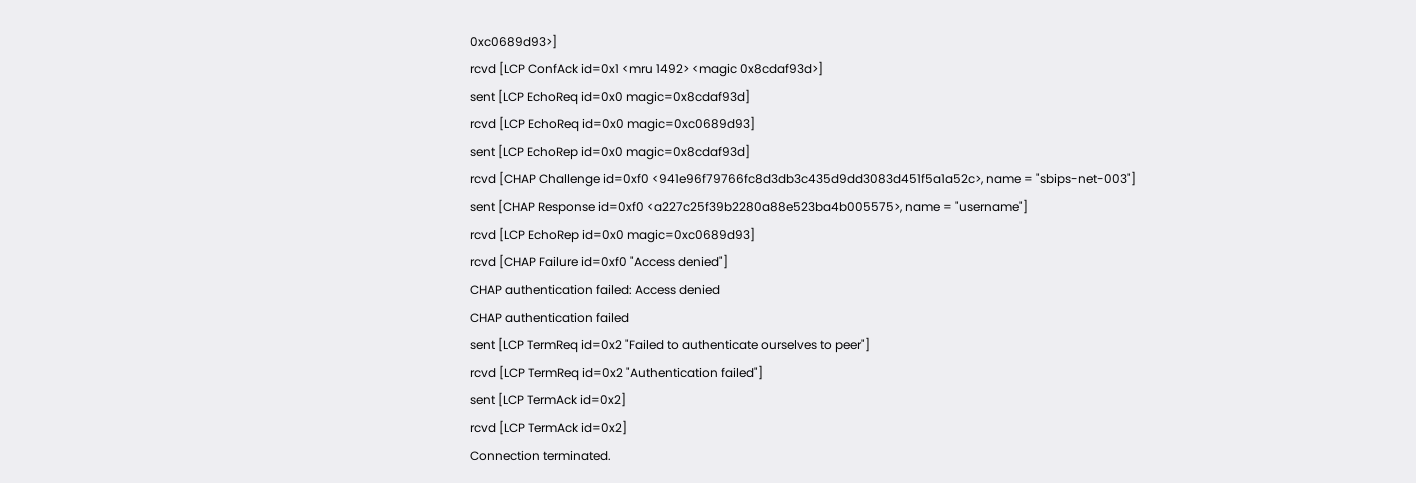0xc0689d93>]
rcvd [LCP ConfAck id=0x1 <mru 1492> <magic 0x8cdaf93d>]
sent [LCP EchoReq id=0x0 magic=0x8cdaf93d]
rcvd [LCP EchoReq id=0x0 magic=0xc0689d93]
sent [LCP EchoRep id=0x0 magic=0x8cdaf93d]
rcvd [CHAP Challenge id=0xf0 <941e96f79766fc8d3db3c435d9dd3083d451f5a1a52c>, name = "sbips-net-003"]
sent [CHAP Response id=0xf0 <a227c25f39b2280a88e523ba4b005575>, name = "username"]
rcvd [LCP EchoRep id=0x0 magic=0xc0689d93]
rcvd [CHAP Failure id=0xf0 "Access denied"]
CHAP authentication failed: Access denied
CHAP authentication failed
sent [LCP TermReq id=0x2 "Failed to authenticate ourselves to peer"]
rcvd [LCP TermReq id=0x2 "Authentication failed"]
sent [LCP TermAck id=0x2]
rcvd [LCP TermAck id=0x2]
Connection terminated.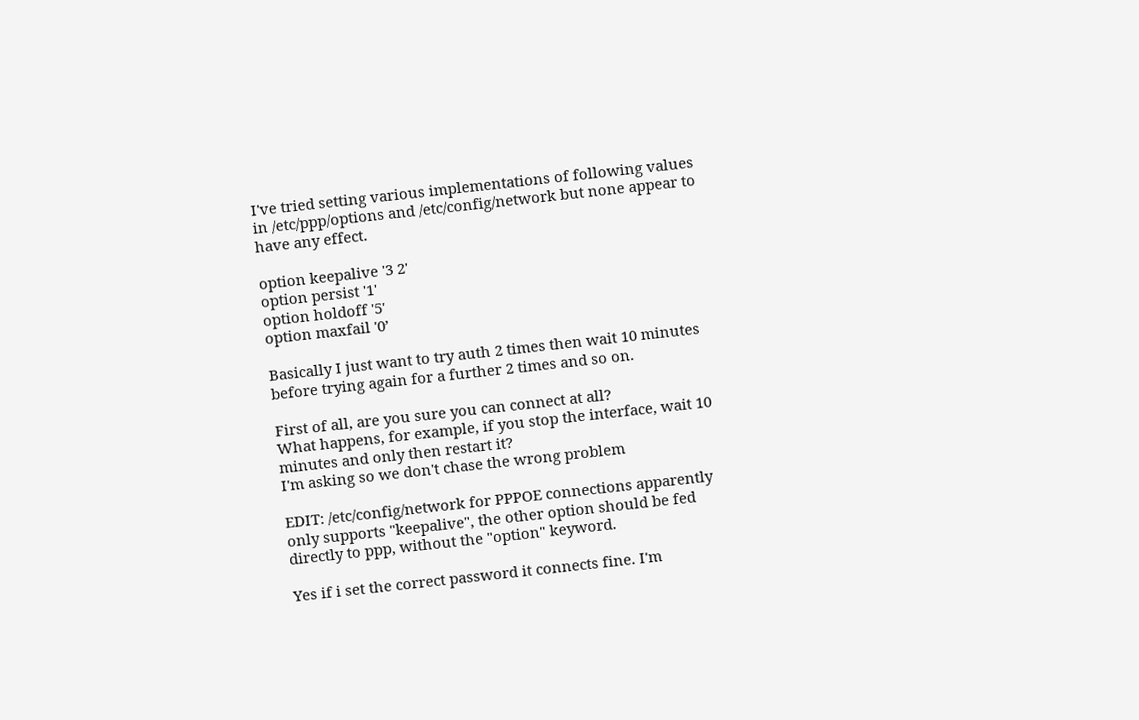I've tried setting various implementations of following values in /etc/ppp/options and /etc/config/network but none appear to have any effect.

option keepalive '3 2'
option persist '1'
option holdoff '5'
option maxfail '0’

Basically I just want to try auth 2 times then wait 10 minutes before trying again for a further 2 times and so on.

First of all, are you sure you can connect at all?
What happens, for example, if you stop the interface, wait 10 minutes and only then restart it?
I'm asking so we don't chase the wrong problem

EDIT: /etc/config/network for PPPOE connections apparently only supports "keepalive", the other option should be fed directly to ppp, without the "option" keyword.

Yes if i set the correct password it connects fine. I'm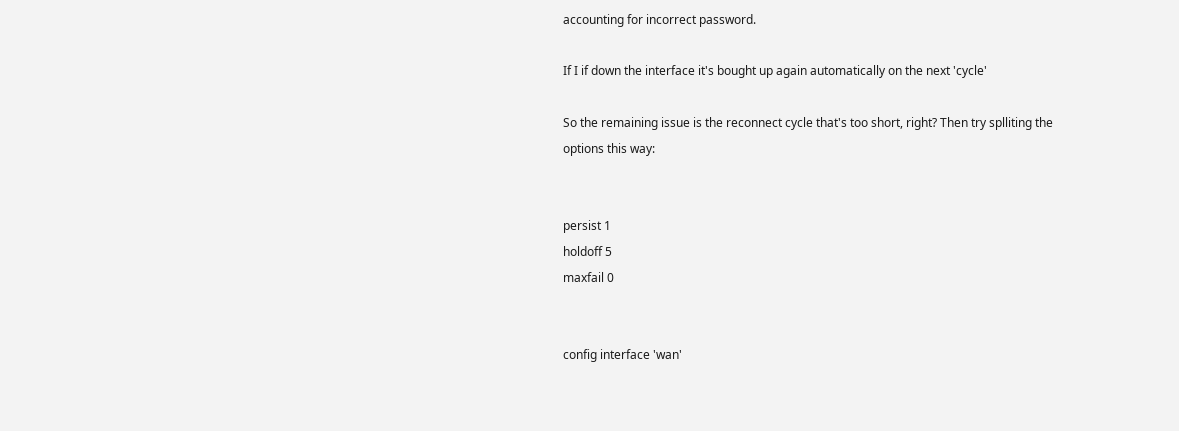accounting for incorrect password.

If I if down the interface it's bought up again automatically on the next 'cycle'

So the remaining issue is the reconnect cycle that's too short, right? Then try splliting the options this way:


persist 1
holdoff 5
maxfail 0


config interface 'wan'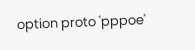option proto 'pppoe'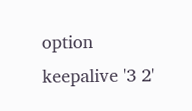option keepalive '3 2'